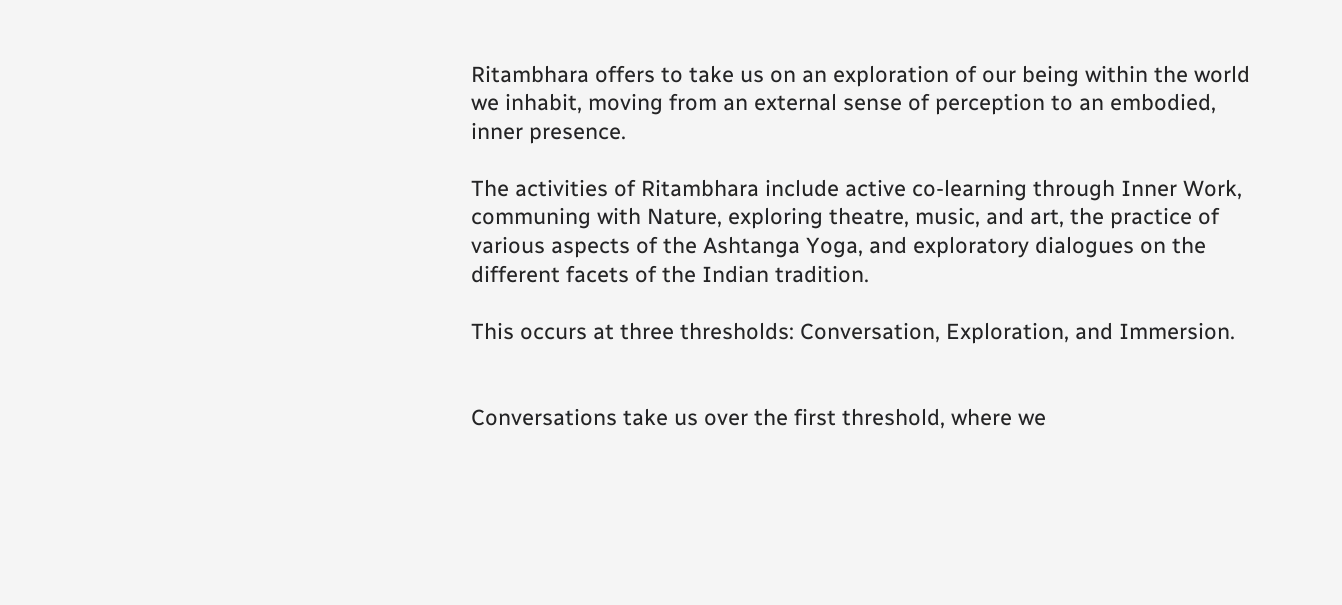Ritambhara offers to take us on an exploration of our being within the world we inhabit, moving from an external sense of perception to an embodied, inner presence.

The activities of Ritambhara include active co-learning through Inner Work, communing with Nature, exploring theatre, music, and art, the practice of various aspects of the Ashtanga Yoga, and exploratory dialogues on the different facets of the Indian tradition.

This occurs at three thresholds: Conversation, Exploration, and Immersion.


Conversations take us over the first threshold, where we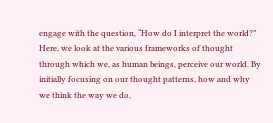engage with the question, “How do I interpret the world?”
Here, we look at the various frameworks of thought through which we, as human beings, perceive our world. By initially focusing on our thought patterns, how and why we think the way we do,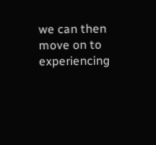we can then move on to experiencing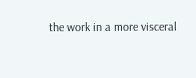the work in a more visceral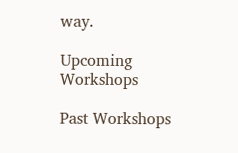way.

Upcoming Workshops

Past Workshops